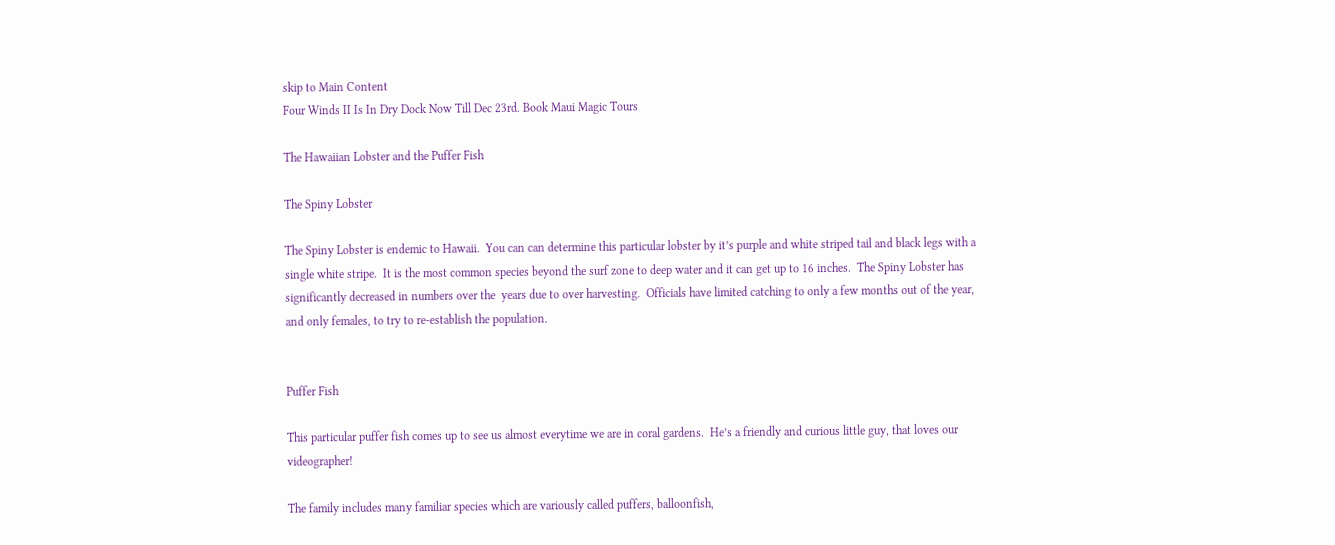skip to Main Content
Four Winds II Is In Dry Dock Now Till Dec 23rd. Book Maui Magic Tours

The Hawaiian Lobster and the Puffer Fish

The Spiny Lobster

The Spiny Lobster is endemic to Hawaii.  You can can determine this particular lobster by it’s purple and white striped tail and black legs with a single white stripe.  It is the most common species beyond the surf zone to deep water and it can get up to 16 inches.  The Spiny Lobster has significantly decreased in numbers over the  years due to over harvesting.  Officials have limited catching to only a few months out of the year, and only females, to try to re-establish the population.


Puffer Fish

This particular puffer fish comes up to see us almost everytime we are in coral gardens.  He’s a friendly and curious little guy, that loves our videographer!

The family includes many familiar species which are variously called puffers, balloonfish,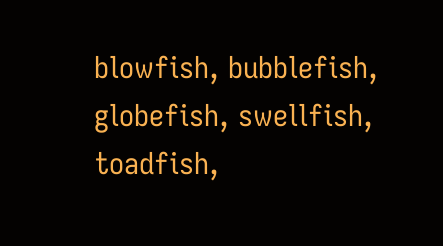blowfish, bubblefish, globefish, swellfish, toadfish,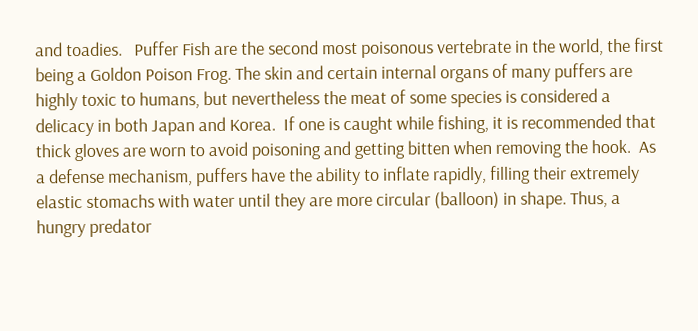and toadies.   Puffer Fish are the second most poisonous vertebrate in the world, the first being a Goldon Poison Frog. The skin and certain internal organs of many puffers are highly toxic to humans, but nevertheless the meat of some species is considered a delicacy in both Japan and Korea.  If one is caught while fishing, it is recommended that thick gloves are worn to avoid poisoning and getting bitten when removing the hook.  As a defense mechanism, puffers have the ability to inflate rapidly, filling their extremely elastic stomachs with water until they are more circular (balloon) in shape. Thus, a hungry predator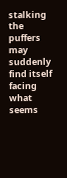stalking the puffers may suddenly find itself facing what seems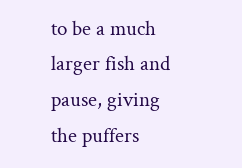to be a much larger fish and pause, giving the puffers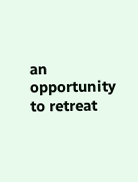an opportunity to retreat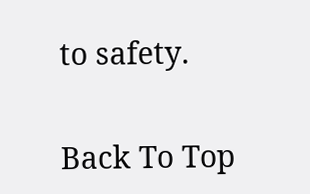to safety.

Back To Top